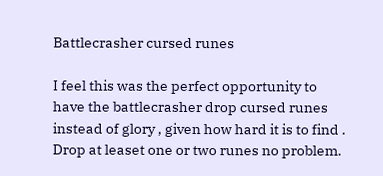Battlecrasher cursed runes

I feel this was the perfect opportunity to have the battlecrasher drop cursed runes instead of glory , given how hard it is to find . Drop at leaset one or two runes no problem.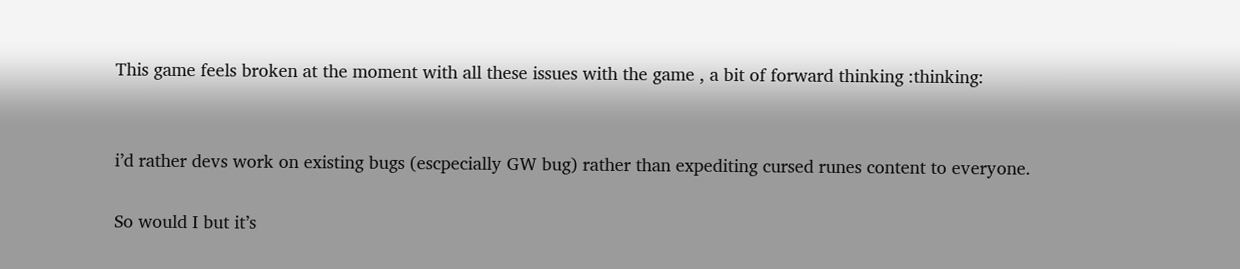This game feels broken at the moment with all these issues with the game , a bit of forward thinking :thinking:


i’d rather devs work on existing bugs (escpecially GW bug) rather than expediting cursed runes content to everyone.

So would I but it’s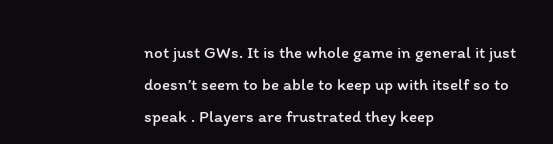not just GWs. It is the whole game in general it just doesn’t seem to be able to keep up with itself so to speak . Players are frustrated they keep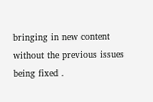bringing in new content without the previous issues being fixed .